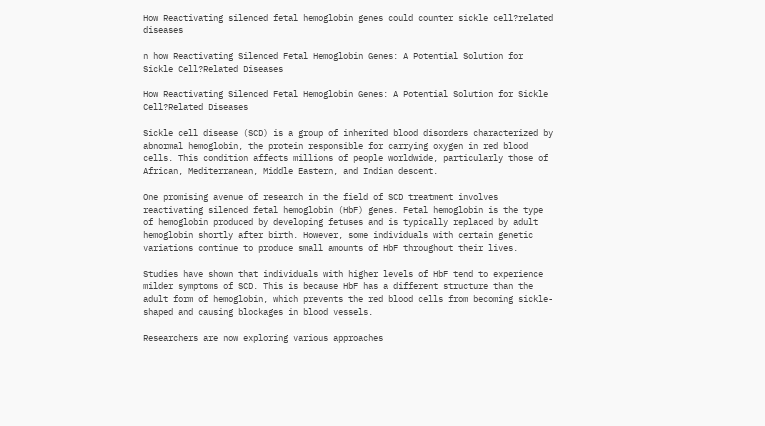How Reactivating silenced fetal hemoglobin genes could counter sickle cell?related diseases

n how Reactivating Silenced Fetal Hemoglobin Genes: A Potential Solution for Sickle Cell?Related Diseases

How Reactivating Silenced Fetal Hemoglobin Genes: A Potential Solution for Sickle Cell?Related Diseases

Sickle cell disease (SCD) is a group of inherited blood disorders characterized by abnormal hemoglobin, the protein responsible for carrying oxygen in red blood cells. This condition affects millions of people worldwide, particularly those of African, Mediterranean, Middle Eastern, and Indian descent.

One promising avenue of research in the field of SCD treatment involves reactivating silenced fetal hemoglobin (HbF) genes. Fetal hemoglobin is the type of hemoglobin produced by developing fetuses and is typically replaced by adult hemoglobin shortly after birth. However, some individuals with certain genetic variations continue to produce small amounts of HbF throughout their lives.

Studies have shown that individuals with higher levels of HbF tend to experience milder symptoms of SCD. This is because HbF has a different structure than the adult form of hemoglobin, which prevents the red blood cells from becoming sickle-shaped and causing blockages in blood vessels.

Researchers are now exploring various approaches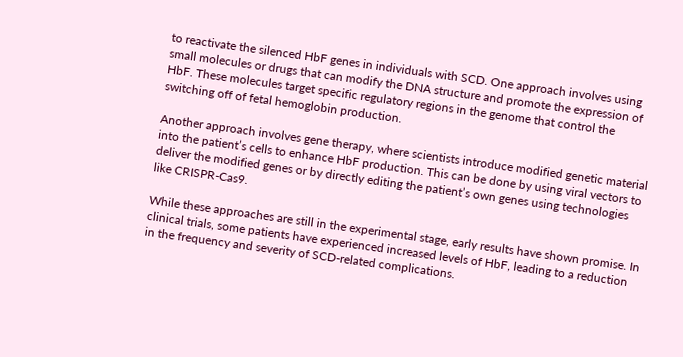to reactivate the silenced HbF genes in individuals with SCD. One approach involves using small molecules or drugs that can modify the DNA structure and promote the expression of HbF. These molecules target specific regulatory regions in the genome that control the switching off of fetal hemoglobin production.

Another approach involves gene therapy, where scientists introduce modified genetic material into the patient’s cells to enhance HbF production. This can be done by using viral vectors to deliver the modified genes or by directly editing the patient’s own genes using technologies like CRISPR-Cas9.

While these approaches are still in the experimental stage, early results have shown promise. In clinical trials, some patients have experienced increased levels of HbF, leading to a reduction in the frequency and severity of SCD-related complications.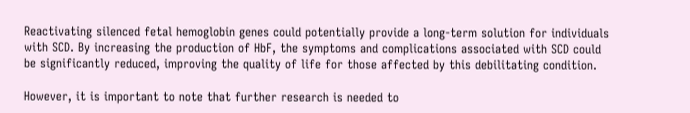Reactivating silenced fetal hemoglobin genes could potentially provide a long-term solution for individuals with SCD. By increasing the production of HbF, the symptoms and complications associated with SCD could be significantly reduced, improving the quality of life for those affected by this debilitating condition.

However, it is important to note that further research is needed to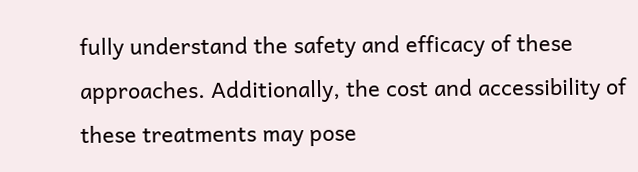fully understand the safety and efficacy of these approaches. Additionally, the cost and accessibility of these treatments may pose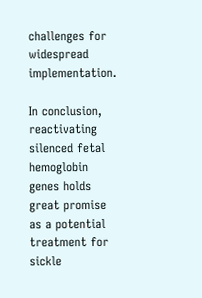challenges for widespread implementation.

In conclusion, reactivating silenced fetal hemoglobin genes holds great promise as a potential treatment for sickle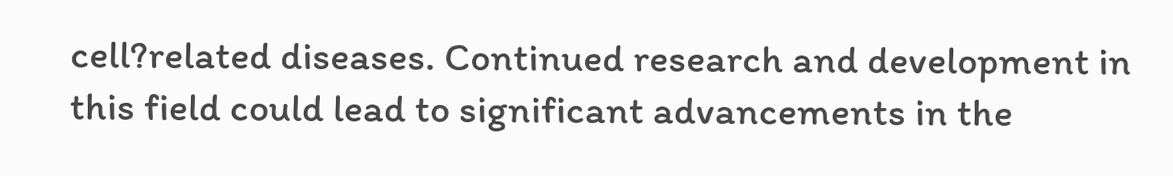cell?related diseases. Continued research and development in this field could lead to significant advancements in the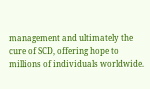management and ultimately the cure of SCD, offering hope to millions of individuals worldwide.